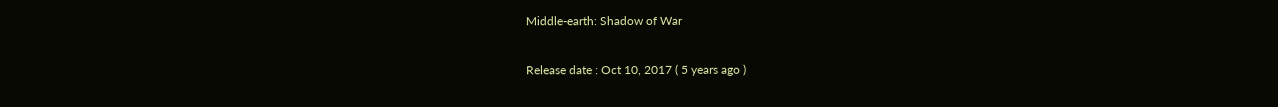Middle-earth: Shadow of War

Release date : Oct 10, 2017 ( 5 years ago )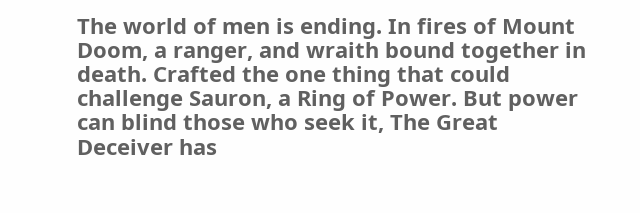The world of men is ending. In fires of Mount Doom, a ranger, and wraith bound together in death. Crafted the one thing that could challenge Sauron, a Ring of Power. But power can blind those who seek it, The Great Deceiver has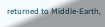returned to Middle-Earth,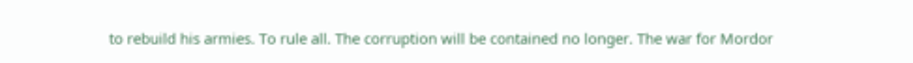to rebuild his armies. To rule all. The corruption will be contained no longer. The war for Mordor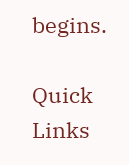begins.

Quick Links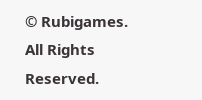© Rubigames. All Rights Reserved.